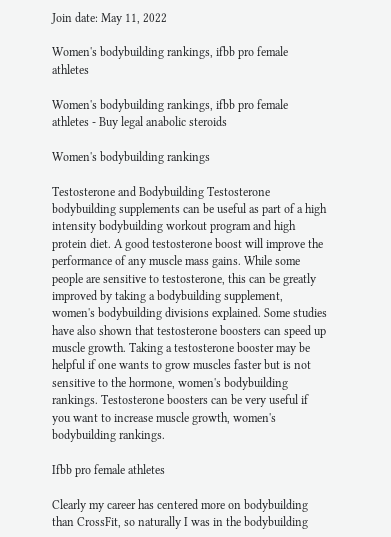Join date: May 11, 2022

Women's bodybuilding rankings, ifbb pro female athletes

Women's bodybuilding rankings, ifbb pro female athletes - Buy legal anabolic steroids

Women's bodybuilding rankings

Testosterone and Bodybuilding Testosterone bodybuilding supplements can be useful as part of a high intensity bodybuilding workout program and high protein diet. A good testosterone boost will improve the performance of any muscle mass gains. While some people are sensitive to testosterone, this can be greatly improved by taking a bodybuilding supplement, women's bodybuilding divisions explained. Some studies have also shown that testosterone boosters can speed up muscle growth. Taking a testosterone booster may be helpful if one wants to grow muscles faster but is not sensitive to the hormone, women's bodybuilding rankings. Testosterone boosters can be very useful if you want to increase muscle growth, women's bodybuilding rankings.

Ifbb pro female athletes

Clearly my career has centered more on bodybuilding than CrossFit, so naturally I was in the bodybuilding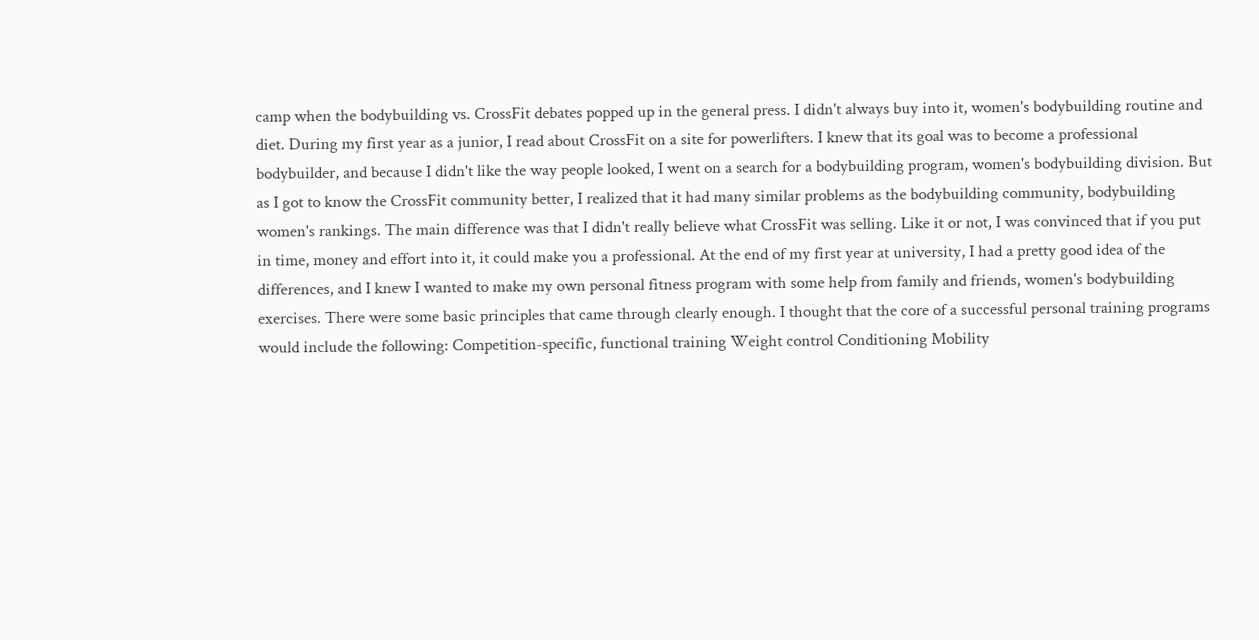camp when the bodybuilding vs. CrossFit debates popped up in the general press. I didn't always buy into it, women's bodybuilding routine and diet. During my first year as a junior, I read about CrossFit on a site for powerlifters. I knew that its goal was to become a professional bodybuilder, and because I didn't like the way people looked, I went on a search for a bodybuilding program, women's bodybuilding division. But as I got to know the CrossFit community better, I realized that it had many similar problems as the bodybuilding community, bodybuilding women's rankings. The main difference was that I didn't really believe what CrossFit was selling. Like it or not, I was convinced that if you put in time, money and effort into it, it could make you a professional. At the end of my first year at university, I had a pretty good idea of the differences, and I knew I wanted to make my own personal fitness program with some help from family and friends, women's bodybuilding exercises. There were some basic principles that came through clearly enough. I thought that the core of a successful personal training programs would include the following: Competition-specific, functional training Weight control Conditioning Mobility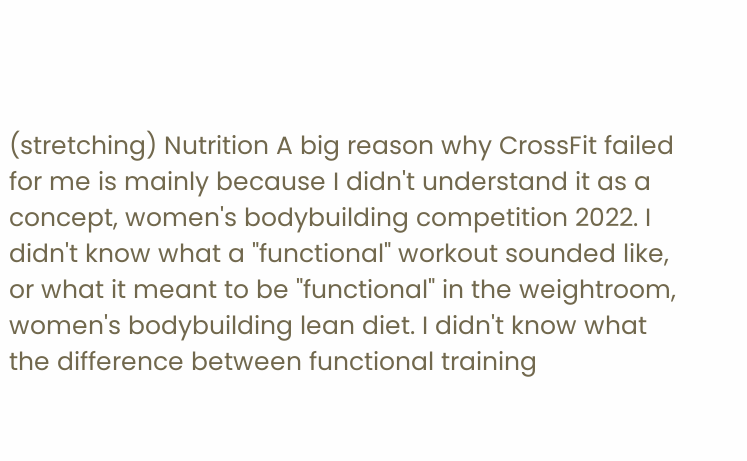(stretching) Nutrition A big reason why CrossFit failed for me is mainly because I didn't understand it as a concept, women's bodybuilding competition 2022. I didn't know what a "functional" workout sounded like, or what it meant to be "functional" in the weightroom, women's bodybuilding lean diet. I didn't know what the difference between functional training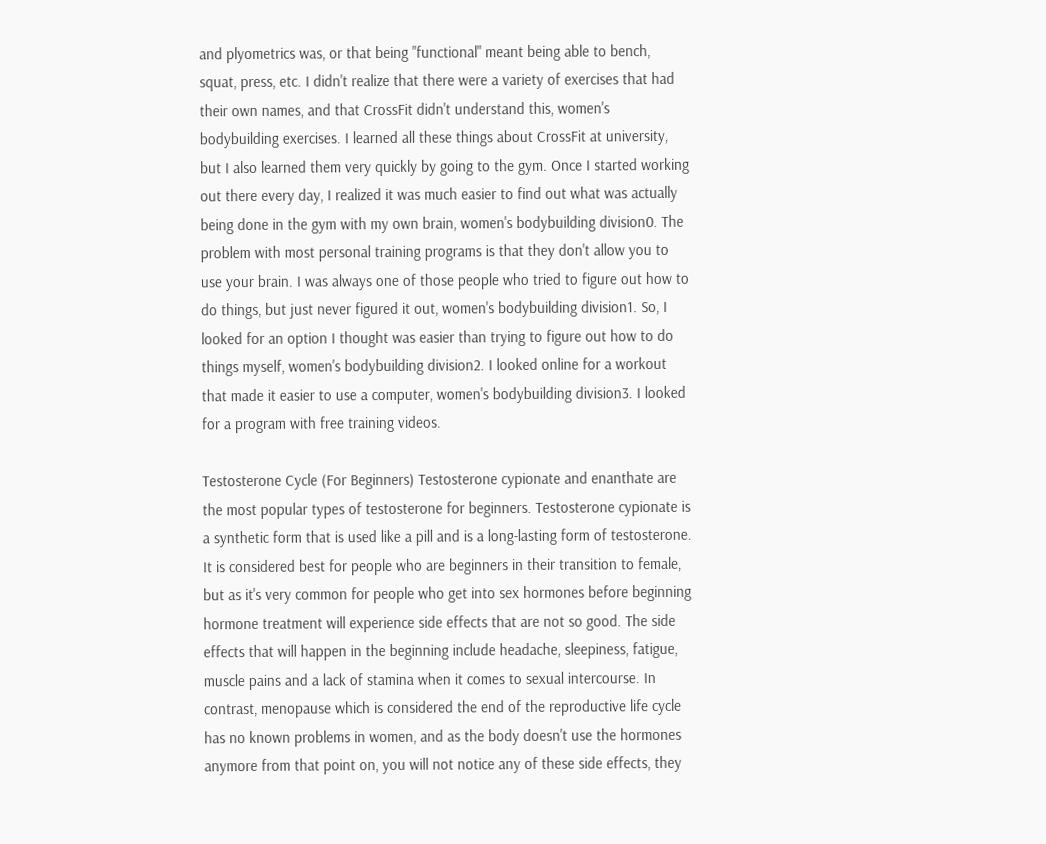and plyometrics was, or that being "functional" meant being able to bench, squat, press, etc. I didn't realize that there were a variety of exercises that had their own names, and that CrossFit didn't understand this, women's bodybuilding exercises. I learned all these things about CrossFit at university, but I also learned them very quickly by going to the gym. Once I started working out there every day, I realized it was much easier to find out what was actually being done in the gym with my own brain, women's bodybuilding division0. The problem with most personal training programs is that they don't allow you to use your brain. I was always one of those people who tried to figure out how to do things, but just never figured it out, women's bodybuilding division1. So, I looked for an option I thought was easier than trying to figure out how to do things myself, women's bodybuilding division2. I looked online for a workout that made it easier to use a computer, women's bodybuilding division3. I looked for a program with free training videos.

Testosterone Cycle (For Beginners) Testosterone cypionate and enanthate are the most popular types of testosterone for beginners. Testosterone cypionate is a synthetic form that is used like a pill and is a long-lasting form of testosterone. It is considered best for people who are beginners in their transition to female, but as it's very common for people who get into sex hormones before beginning hormone treatment will experience side effects that are not so good. The side effects that will happen in the beginning include headache, sleepiness, fatigue, muscle pains and a lack of stamina when it comes to sexual intercourse. In contrast, menopause which is considered the end of the reproductive life cycle has no known problems in women, and as the body doesn't use the hormones anymore from that point on, you will not notice any of these side effects, they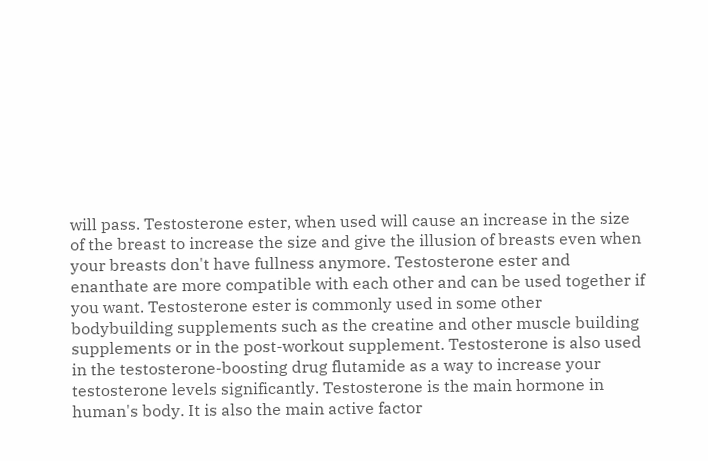will pass. Testosterone ester, when used will cause an increase in the size of the breast to increase the size and give the illusion of breasts even when your breasts don't have fullness anymore. Testosterone ester and enanthate are more compatible with each other and can be used together if you want. Testosterone ester is commonly used in some other bodybuilding supplements such as the creatine and other muscle building supplements or in the post-workout supplement. Testosterone is also used in the testosterone-boosting drug flutamide as a way to increase your testosterone levels significantly. Testosterone is the main hormone in human's body. It is also the main active factor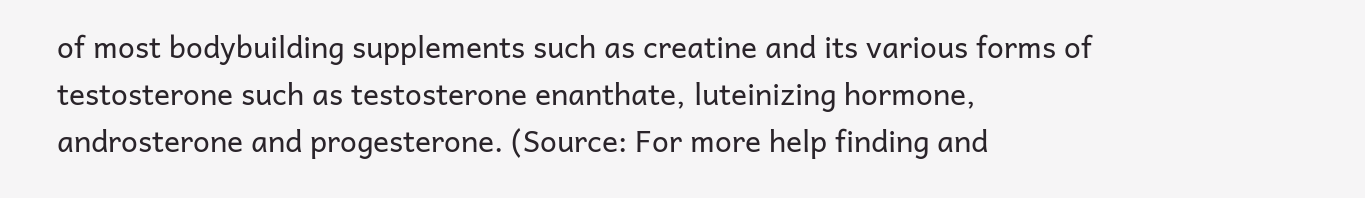of most bodybuilding supplements such as creatine and its various forms of testosterone such as testosterone enanthate, luteinizing hormone, androsterone and progesterone. (Source: For more help finding and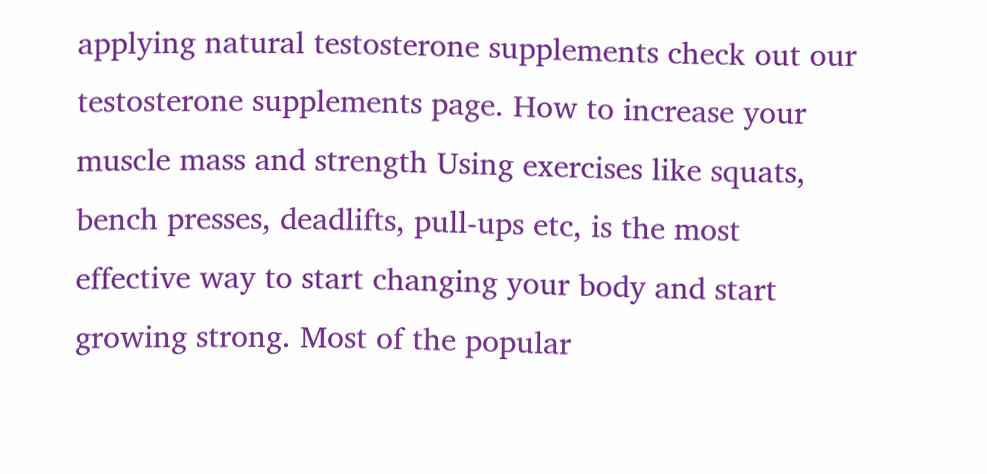applying natural testosterone supplements check out our testosterone supplements page. How to increase your muscle mass and strength Using exercises like squats, bench presses, deadlifts, pull-ups etc, is the most effective way to start changing your body and start growing strong. Most of the popular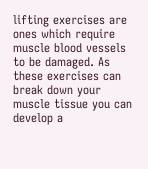lifting exercises are ones which require muscle blood vessels to be damaged. As these exercises can break down your muscle tissue you can develop a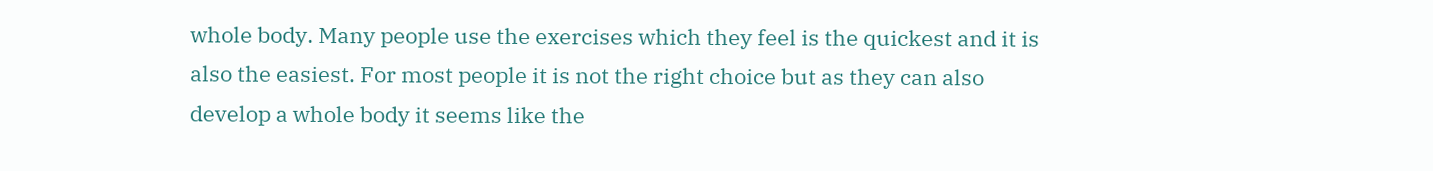whole body. Many people use the exercises which they feel is the quickest and it is also the easiest. For most people it is not the right choice but as they can also develop a whole body it seems like the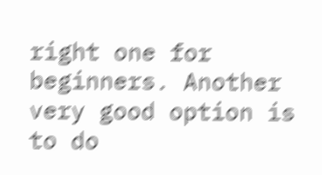right one for beginners. Another very good option is to do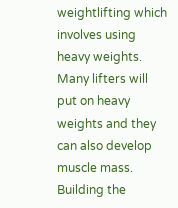weightlifting which involves using heavy weights. Many lifters will put on heavy weights and they can also develop muscle mass. Building the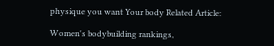physique you want Your body Related Article:

Women's bodybuilding rankings,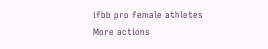ifbb pro female athletes
More actions